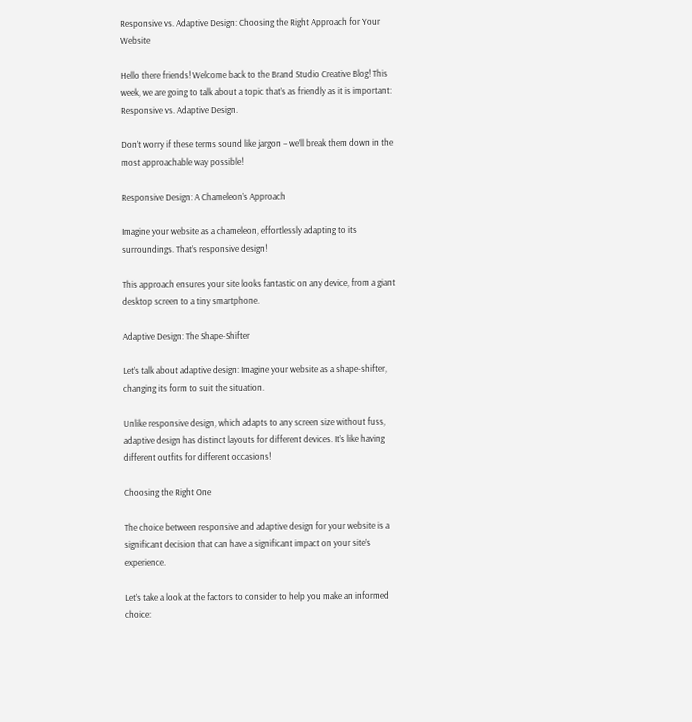Responsive vs. Adaptive Design: Choosing the Right Approach for Your Website

Hello there friends! Welcome back to the Brand Studio Creative Blog! This week, we are going to talk about a topic that’s as friendly as it is important: Responsive vs. Adaptive Design.

Don’t worry if these terms sound like jargon – we’ll break them down in the most approachable way possible!

Responsive Design: A Chameleon’s Approach

Imagine your website as a chameleon, effortlessly adapting to its surroundings. That’s responsive design!

This approach ensures your site looks fantastic on any device, from a giant desktop screen to a tiny smartphone.

Adaptive Design: The Shape-Shifter

Let’s talk about adaptive design: Imagine your website as a shape-shifter, changing its form to suit the situation.

Unlike responsive design, which adapts to any screen size without fuss, adaptive design has distinct layouts for different devices. It’s like having different outfits for different occasions!

Choosing the Right One

The choice between responsive and adaptive design for your website is a significant decision that can have a significant impact on your site’s experience.

Let’s take a look at the factors to consider to help you make an informed choice: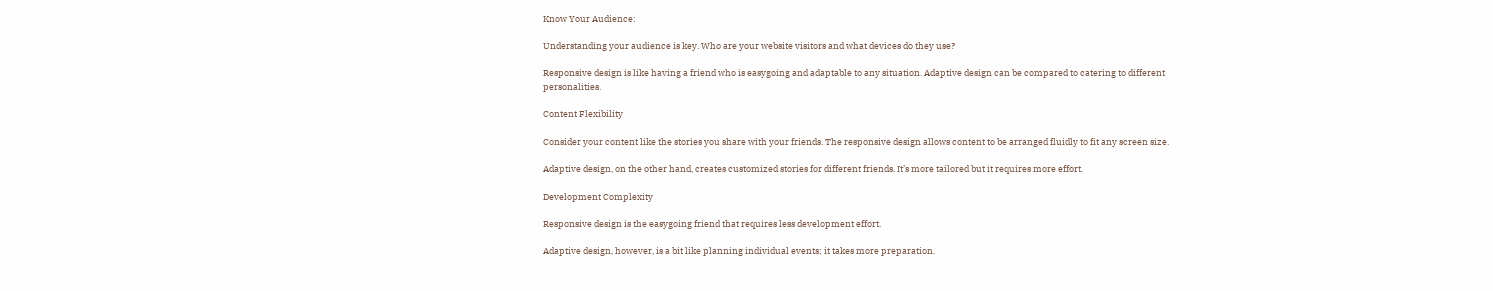Know Your Audience:

Understanding your audience is key. Who are your website visitors and what devices do they use?

Responsive design is like having a friend who is easygoing and adaptable to any situation. Adaptive design can be compared to catering to different personalities.

Content Flexibility

Consider your content like the stories you share with your friends. The responsive design allows content to be arranged fluidly to fit any screen size.

Adaptive design, on the other hand, creates customized stories for different friends. It’s more tailored but it requires more effort.

Development Complexity

Responsive design is the easygoing friend that requires less development effort.

Adaptive design, however, is a bit like planning individual events; it takes more preparation.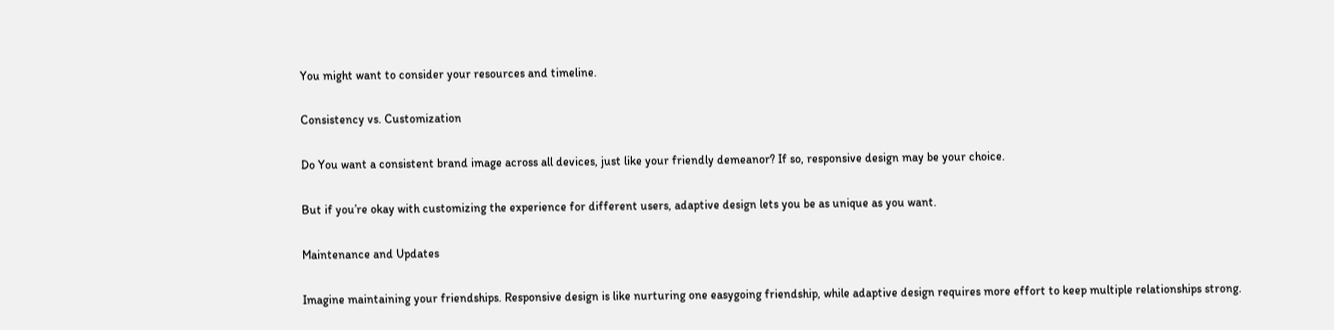You might want to consider your resources and timeline.

Consistency vs. Customization

Do You want a consistent brand image across all devices, just like your friendly demeanor? If so, responsive design may be your choice.

But if you’re okay with customizing the experience for different users, adaptive design lets you be as unique as you want.

Maintenance and Updates

Imagine maintaining your friendships. Responsive design is like nurturing one easygoing friendship, while adaptive design requires more effort to keep multiple relationships strong.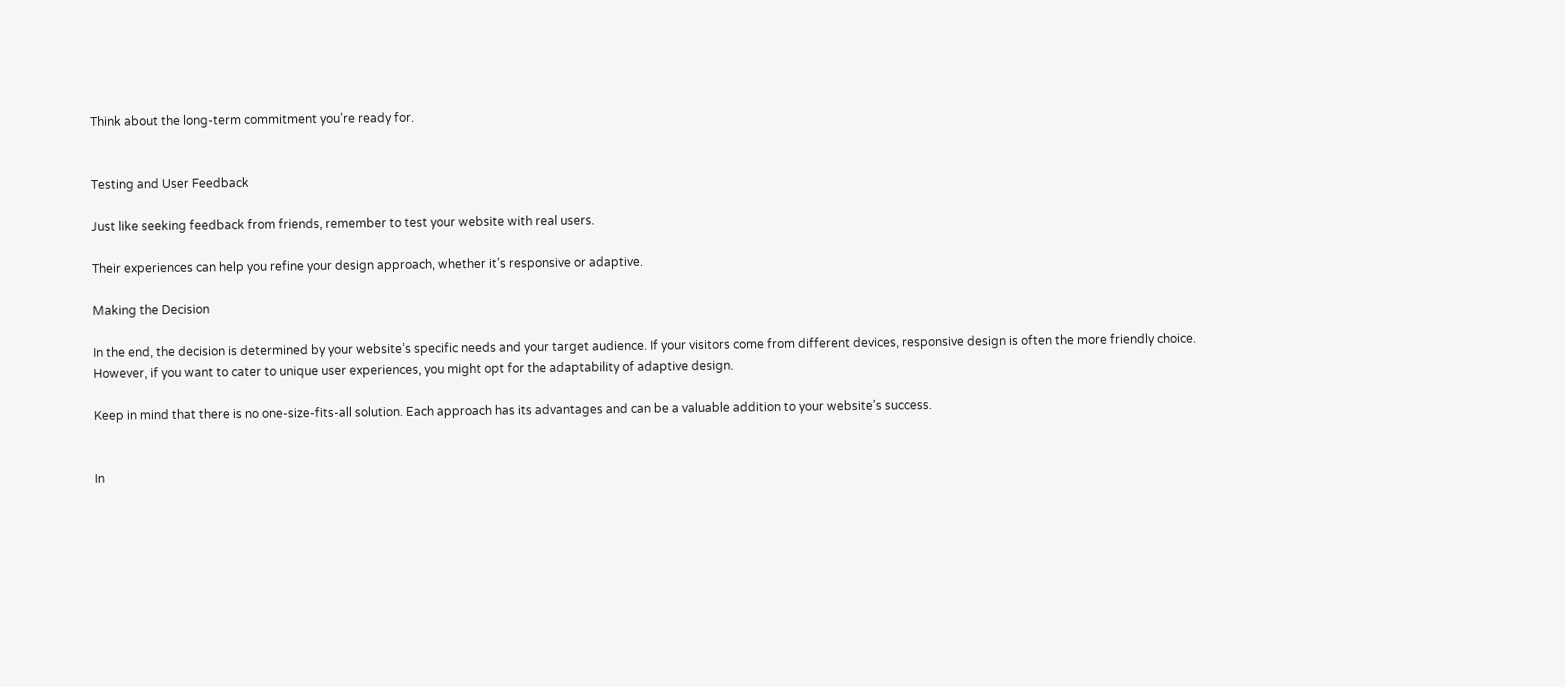Think about the long-term commitment you’re ready for.


Testing and User Feedback

Just like seeking feedback from friends, remember to test your website with real users.

Their experiences can help you refine your design approach, whether it’s responsive or adaptive.

Making the Decision

In the end, the decision is determined by your website’s specific needs and your target audience. If your visitors come from different devices, responsive design is often the more friendly choice. However, if you want to cater to unique user experiences, you might opt for the adaptability of adaptive design.

Keep in mind that there is no one-size-fits-all solution. Each approach has its advantages and can be a valuable addition to your website’s success.


In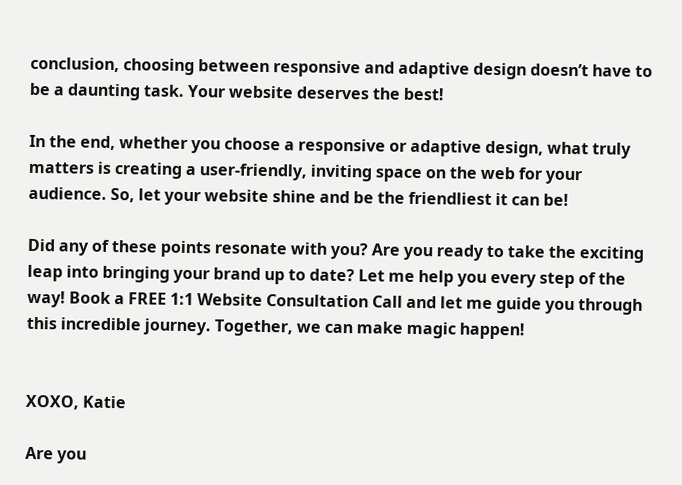conclusion, choosing between responsive and adaptive design doesn’t have to be a daunting task. Your website deserves the best!

In the end, whether you choose a responsive or adaptive design, what truly matters is creating a user-friendly, inviting space on the web for your audience. So, let your website shine and be the friendliest it can be!

Did any of these points resonate with you? Are you ready to take the exciting leap into bringing your brand up to date? Let me help you every step of the way! Book a FREE 1:1 Website Consultation Call and let me guide you through this incredible journey. Together, we can make magic happen!


XOXO, Katie

Are you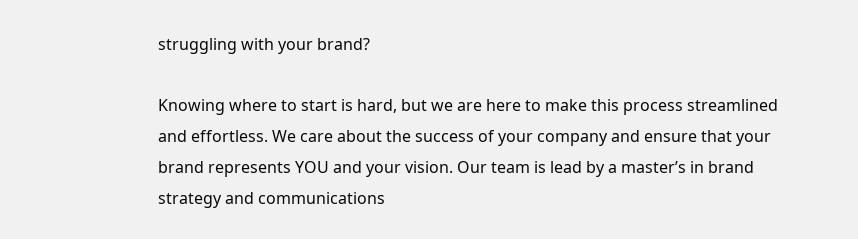struggling with your brand?

Knowing where to start is hard, but we are here to make this process streamlined and effortless. We care about the success of your company and ensure that your brand represents YOU and your vision. Our team is lead by a master’s in brand strategy and communications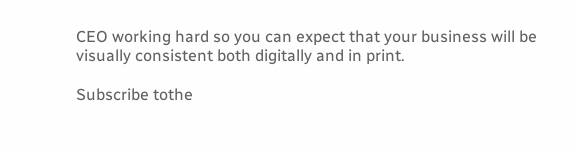CEO working hard so you can expect that your business will be visually consistent both digitally and in print.

Subscribe tothe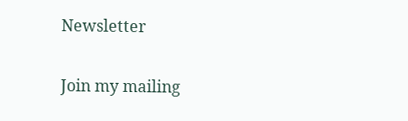Newsletter

Join my mailing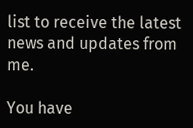list to receive the latest news and updates from me.

You have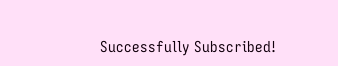Successfully Subscribed!